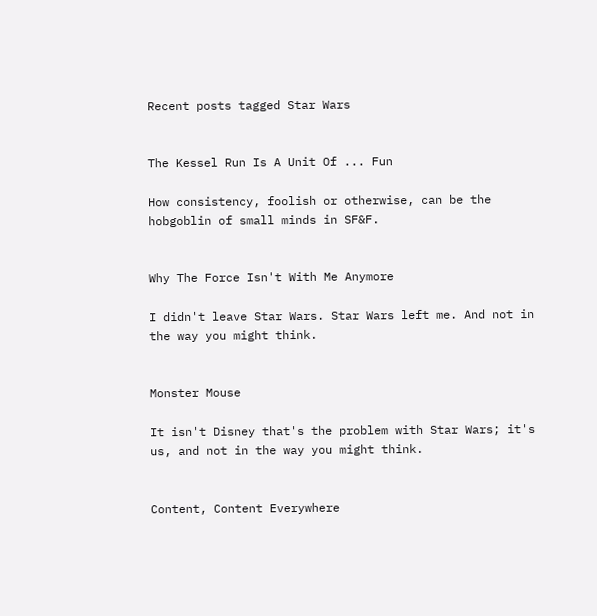Recent posts tagged Star Wars


The Kessel Run Is A Unit Of ... Fun

How consistency, foolish or otherwise, can be the hobgoblin of small minds in SF&F.


Why The Force Isn't With Me Anymore

I didn't leave Star Wars. Star Wars left me. And not in the way you might think.


Monster Mouse

It isn't Disney that's the problem with Star Wars; it's us, and not in the way you might think.


Content, Content Everywhere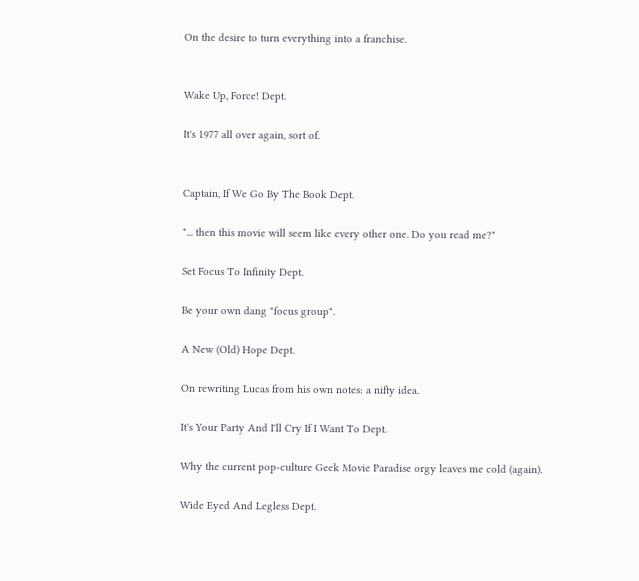On the desire to turn everything into a franchise.


Wake Up, Force! Dept.

It's 1977 all over again, sort of.


Captain, If We Go By The Book Dept.

"... then this movie will seem like every other one. Do you read me?"

Set Focus To Infinity Dept.

Be your own dang "focus group".

A New (Old) Hope Dept.

On rewriting Lucas from his own notes: a nifty idea.

It's Your Party And I'll Cry If I Want To Dept.

Why the current pop-culture Geek Movie Paradise orgy leaves me cold (again).

Wide Eyed And Legless Dept.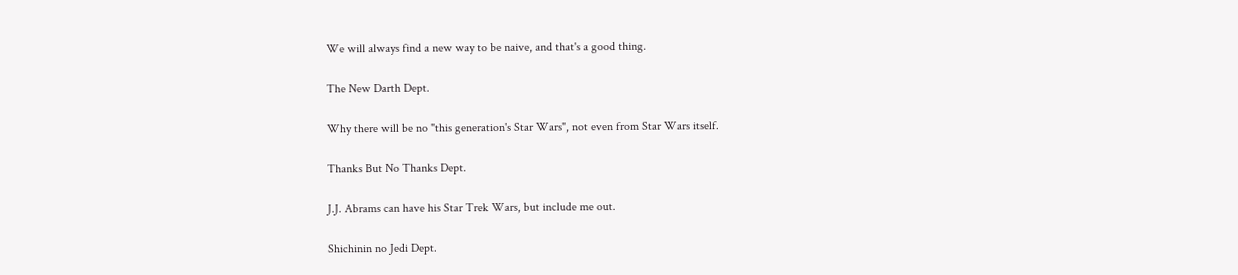We will always find a new way to be naive, and that's a good thing.

The New Darth Dept.

Why there will be no "this generation's Star Wars", not even from Star Wars itself.

Thanks But No Thanks Dept.

J.J. Abrams can have his Star Trek Wars, but include me out.

Shichinin no Jedi Dept.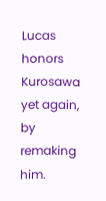Lucas honors Kurosawa yet again, by remaking him.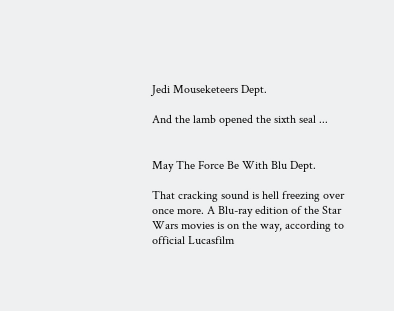Jedi Mouseketeers Dept.

And the lamb opened the sixth seal ...


May The Force Be With Blu Dept.

That cracking sound is hell freezing over once more. A Blu-ray edition of the Star Wars movies is on the way, according to official Lucasfilm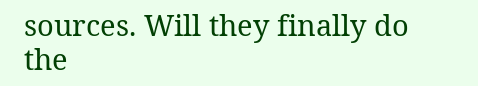sources. Will they finally do the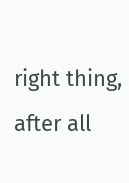right thing, after all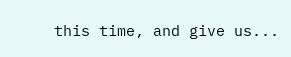this time, and give us...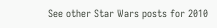See other Star Wars posts for 2010